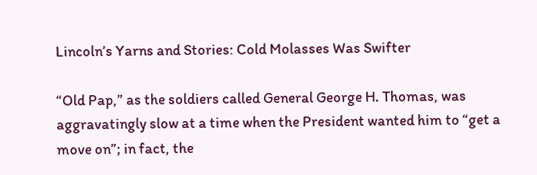Lincoln’s Yarns and Stories: Cold Molasses Was Swifter

“Old Pap,” as the soldiers called General George H. Thomas, was aggravatingly slow at a time when the President wanted him to “get a move on”; in fact, the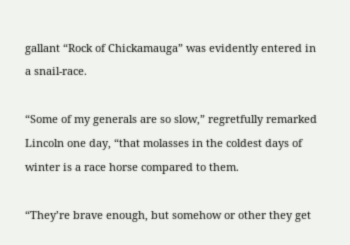gallant “Rock of Chickamauga” was evidently entered in a snail-race.

“Some of my generals are so slow,” regretfully remarked Lincoln one day, “that molasses in the coldest days of winter is a race horse compared to them.

“They’re brave enough, but somehow or other they get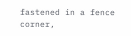fastened in a fence corner,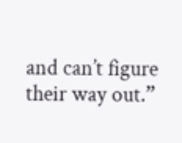and can’t figure their way out.”